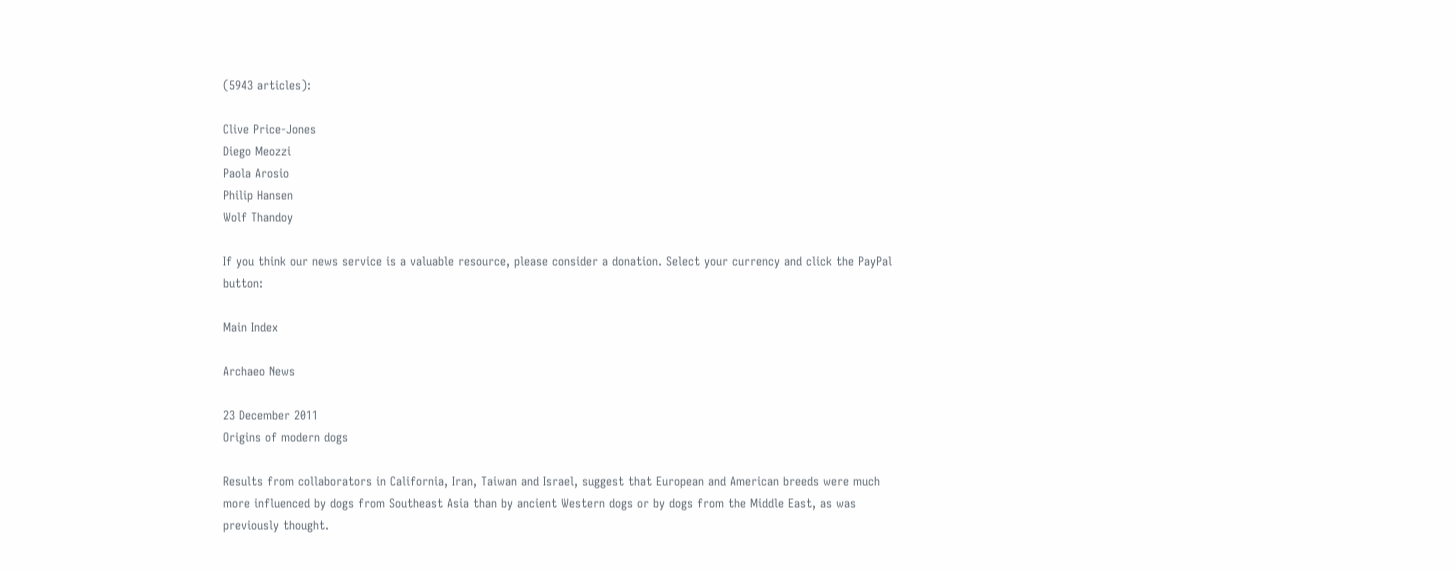(5943 articles):

Clive Price-Jones
Diego Meozzi
Paola Arosio
Philip Hansen
Wolf Thandoy

If you think our news service is a valuable resource, please consider a donation. Select your currency and click the PayPal button:

Main Index

Archaeo News

23 December 2011
Origins of modern dogs

Results from collaborators in California, Iran, Taiwan and Israel, suggest that European and American breeds were much more influenced by dogs from Southeast Asia than by ancient Western dogs or by dogs from the Middle East, as was previously thought.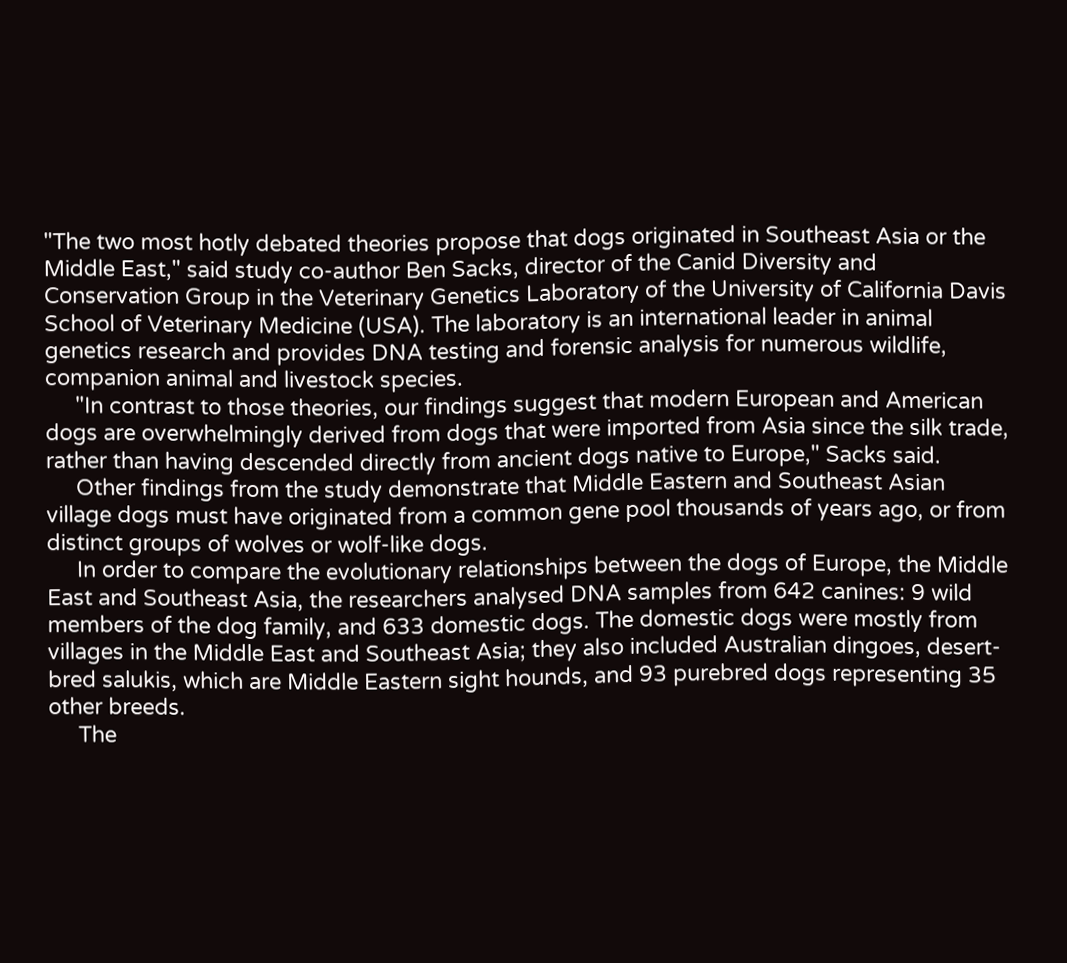"The two most hotly debated theories propose that dogs originated in Southeast Asia or the Middle East," said study co-author Ben Sacks, director of the Canid Diversity and Conservation Group in the Veterinary Genetics Laboratory of the University of California Davis School of Veterinary Medicine (USA). The laboratory is an international leader in animal genetics research and provides DNA testing and forensic analysis for numerous wildlife, companion animal and livestock species.
     "In contrast to those theories, our findings suggest that modern European and American dogs are overwhelmingly derived from dogs that were imported from Asia since the silk trade, rather than having descended directly from ancient dogs native to Europe," Sacks said.
     Other findings from the study demonstrate that Middle Eastern and Southeast Asian village dogs must have originated from a common gene pool thousands of years ago, or from distinct groups of wolves or wolf-like dogs.
     In order to compare the evolutionary relationships between the dogs of Europe, the Middle East and Southeast Asia, the researchers analysed DNA samples from 642 canines: 9 wild members of the dog family, and 633 domestic dogs. The domestic dogs were mostly from villages in the Middle East and Southeast Asia; they also included Australian dingoes, desert-bred salukis, which are Middle Eastern sight hounds, and 93 purebred dogs representing 35 other breeds.
     The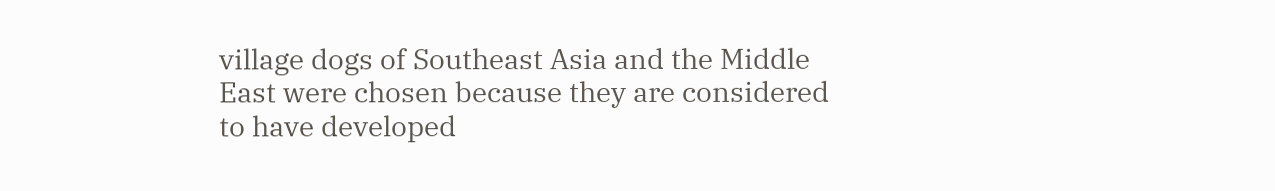village dogs of Southeast Asia and the Middle East were chosen because they are considered to have developed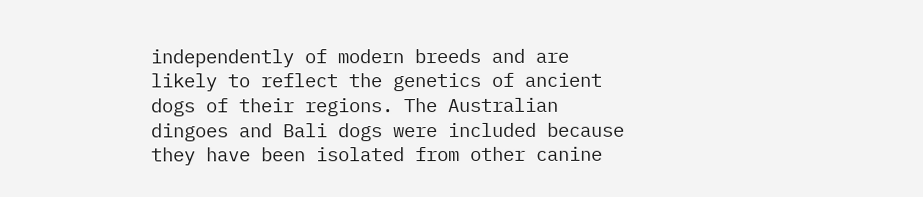independently of modern breeds and are likely to reflect the genetics of ancient dogs of their regions. The Australian dingoes and Bali dogs were included because they have been isolated from other canine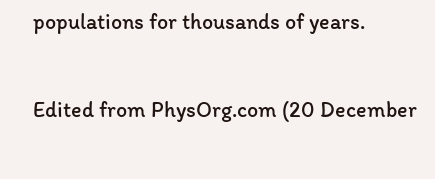populations for thousands of years.

Edited from PhysOrg.com (20 December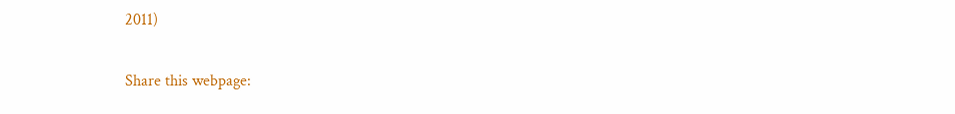2011)

Share this webpage: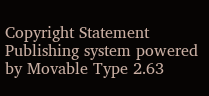Copyright Statement
Publishing system powered by Movable Type 2.63